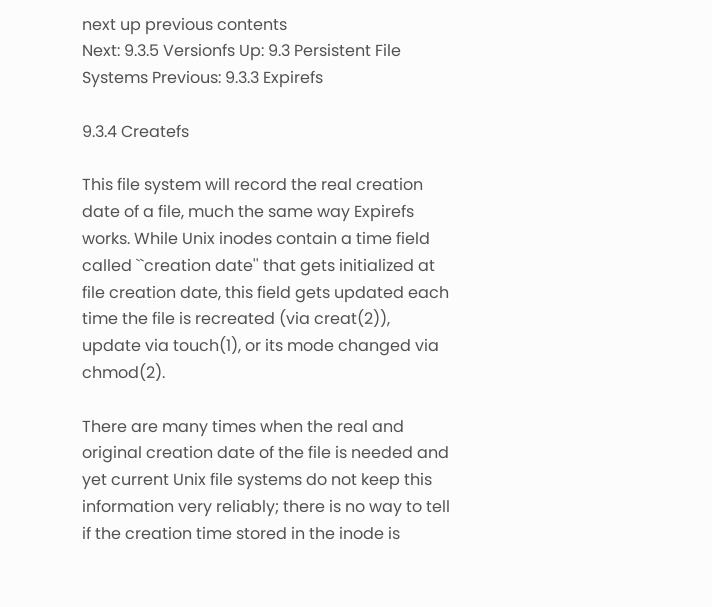next up previous contents
Next: 9.3.5 Versionfs Up: 9.3 Persistent File Systems Previous: 9.3.3 Expirefs

9.3.4 Createfs

This file system will record the real creation date of a file, much the same way Expirefs works. While Unix inodes contain a time field called ``creation date'' that gets initialized at file creation date, this field gets updated each time the file is recreated (via creat(2)), update via touch(1), or its mode changed via chmod(2).

There are many times when the real and original creation date of the file is needed and yet current Unix file systems do not keep this information very reliably; there is no way to tell if the creation time stored in the inode is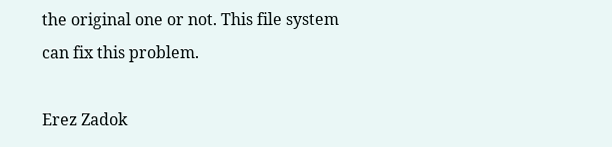the original one or not. This file system can fix this problem.

Erez Zadok